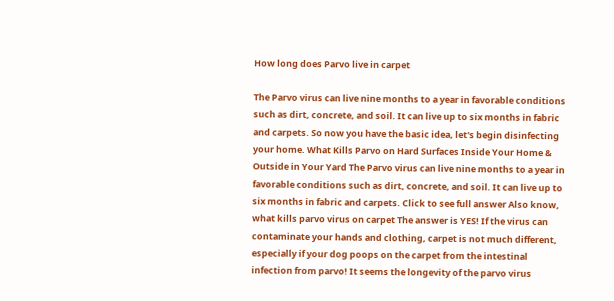How long does Parvo live in carpet

The Parvo virus can live nine months to a year in favorable conditions such as dirt, concrete, and soil. It can live up to six months in fabric and carpets. So now you have the basic idea, let's begin disinfecting your home. What Kills Parvo on Hard Surfaces Inside Your Home & Outside in Your Yard The Parvo virus can live nine months to a year in favorable conditions such as dirt, concrete, and soil. It can live up to six months in fabric and carpets. Click to see full answer Also know, what kills parvo virus on carpet The answer is YES! If the virus can contaminate your hands and clothing, carpet is not much different, especially if your dog poops on the carpet from the intestinal infection from parvo! It seems the longevity of the parvo virus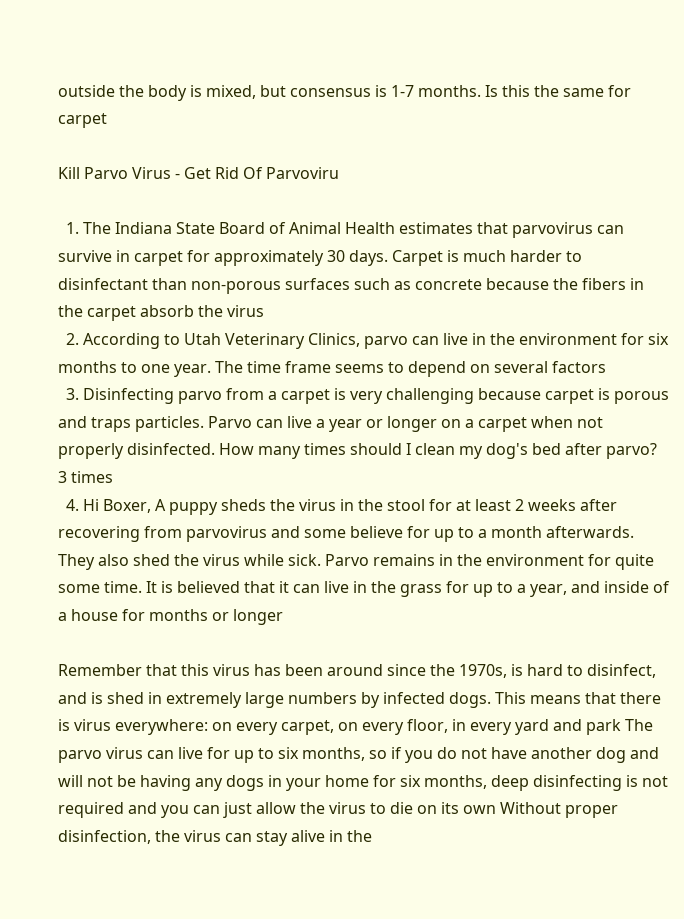outside the body is mixed, but consensus is 1-7 months. Is this the same for carpet

Kill Parvo Virus - Get Rid Of Parvoviru

  1. The Indiana State Board of Animal Health estimates that parvovirus can survive in carpet for approximately 30 days. Carpet is much harder to disinfectant than non-porous surfaces such as concrete because the fibers in the carpet absorb the virus
  2. According to Utah Veterinary Clinics, parvo can live in the environment for six months to one year. The time frame seems to depend on several factors
  3. Disinfecting parvo from a carpet is very challenging because carpet is porous and traps particles. Parvo can live a year or longer on a carpet when not properly disinfected. How many times should I clean my dog's bed after parvo? 3 times
  4. Hi Boxer, A puppy sheds the virus in the stool for at least 2 weeks after recovering from parvovirus and some believe for up to a month afterwards. They also shed the virus while sick. Parvo remains in the environment for quite some time. It is believed that it can live in the grass for up to a year, and inside of a house for months or longer

Remember that this virus has been around since the 1970s, is hard to disinfect, and is shed in extremely large numbers by infected dogs. This means that there is virus everywhere: on every carpet, on every floor, in every yard and park The parvo virus can live for up to six months, so if you do not have another dog and will not be having any dogs in your home for six months, deep disinfecting is not required and you can just allow the virus to die on its own Without proper disinfection, the virus can stay alive in the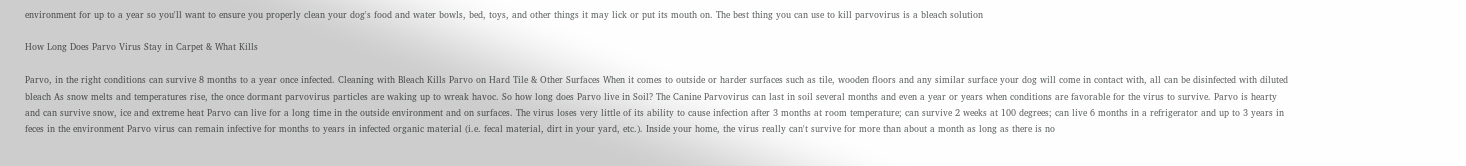environment for up to a year so you'll want to ensure you properly clean your dog's food and water bowls, bed, toys, and other things it may lick or put its mouth on. The best thing you can use to kill parvovirus is a bleach solution

How Long Does Parvo Virus Stay in Carpet & What Kills

Parvo, in the right conditions can survive 8 months to a year once infected. Cleaning with Bleach Kills Parvo on Hard Tile & Other Surfaces When it comes to outside or harder surfaces such as tile, wooden floors and any similar surface your dog will come in contact with, all can be disinfected with diluted bleach As snow melts and temperatures rise, the once dormant parvovirus particles are waking up to wreak havoc. So how long does Parvo live in Soil? The Canine Parvovirus can last in soil several months and even a year or years when conditions are favorable for the virus to survive. Parvo is hearty and can survive snow, ice and extreme heat Parvo can live for a long time in the outside environment and on surfaces. The virus loses very little of its ability to cause infection after 3 months at room temperature; can survive 2 weeks at 100 degrees; can live 6 months in a refrigerator and up to 3 years in feces in the environment Parvo virus can remain infective for months to years in infected organic material (i.e. fecal material, dirt in your yard, etc.). Inside your home, the virus really can't survive for more than about a month as long as there is no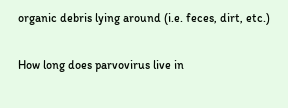organic debris lying around (i.e. feces, dirt, etc.)

How long does parvovirus live in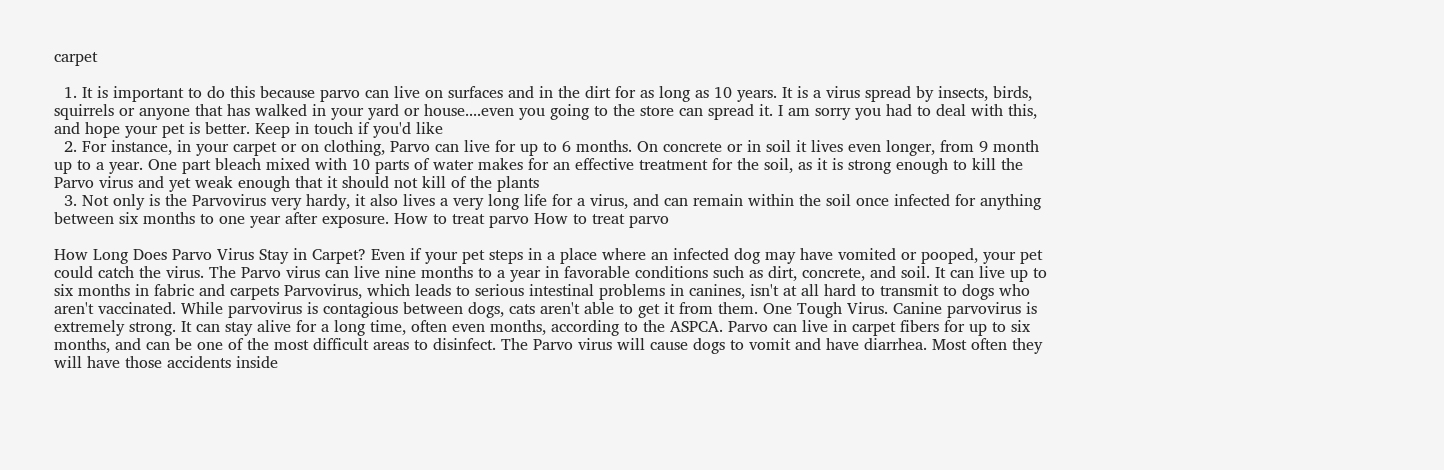carpet

  1. It is important to do this because parvo can live on surfaces and in the dirt for as long as 10 years. It is a virus spread by insects, birds, squirrels or anyone that has walked in your yard or house....even you going to the store can spread it. I am sorry you had to deal with this, and hope your pet is better. Keep in touch if you'd like
  2. For instance, in your carpet or on clothing, Parvo can live for up to 6 months. On concrete or in soil it lives even longer, from 9 month up to a year. One part bleach mixed with 10 parts of water makes for an effective treatment for the soil, as it is strong enough to kill the Parvo virus and yet weak enough that it should not kill of the plants
  3. Not only is the Parvovirus very hardy, it also lives a very long life for a virus, and can remain within the soil once infected for anything between six months to one year after exposure. How to treat parvo How to treat parvo

How Long Does Parvo Virus Stay in Carpet? Even if your pet steps in a place where an infected dog may have vomited or pooped, your pet could catch the virus. The Parvo virus can live nine months to a year in favorable conditions such as dirt, concrete, and soil. It can live up to six months in fabric and carpets Parvovirus, which leads to serious intestinal problems in canines, isn't at all hard to transmit to dogs who aren't vaccinated. While parvovirus is contagious between dogs, cats aren't able to get it from them. One Tough Virus. Canine parvovirus is extremely strong. It can stay alive for a long time, often even months, according to the ASPCA. Parvo can live in carpet fibers for up to six months, and can be one of the most difficult areas to disinfect. The Parvo virus will cause dogs to vomit and have diarrhea. Most often they will have those accidents inside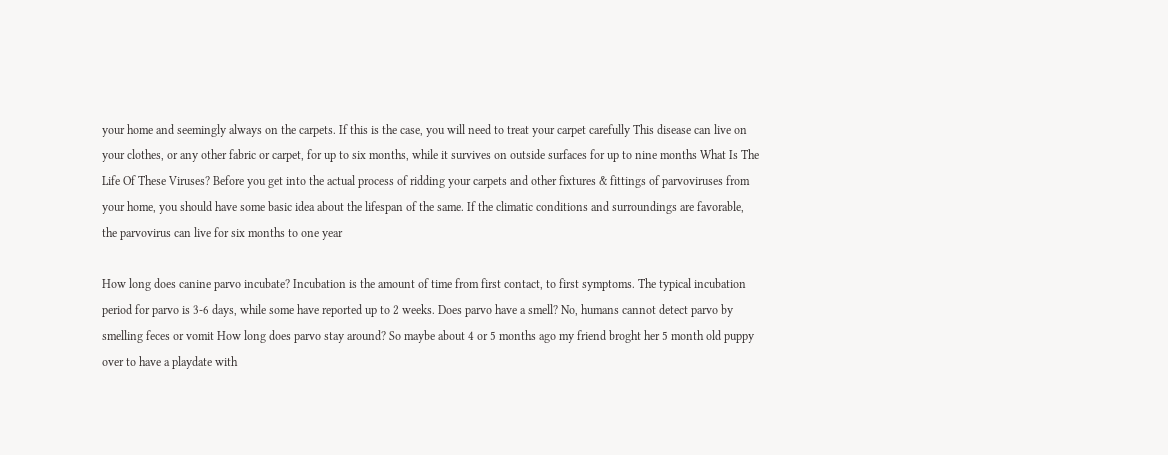your home and seemingly always on the carpets. If this is the case, you will need to treat your carpet carefully This disease can live on your clothes, or any other fabric or carpet, for up to six months, while it survives on outside surfaces for up to nine months What Is The Life Of These Viruses? Before you get into the actual process of ridding your carpets and other fixtures & fittings of parvoviruses from your home, you should have some basic idea about the lifespan of the same. If the climatic conditions and surroundings are favorable, the parvovirus can live for six months to one year

How long does canine parvo incubate? Incubation is the amount of time from first contact, to first symptoms. The typical incubation period for parvo is 3-6 days, while some have reported up to 2 weeks. Does parvo have a smell? No, humans cannot detect parvo by smelling feces or vomit How long does parvo stay around? So maybe about 4 or 5 months ago my friend broght her 5 month old puppy over to have a playdate with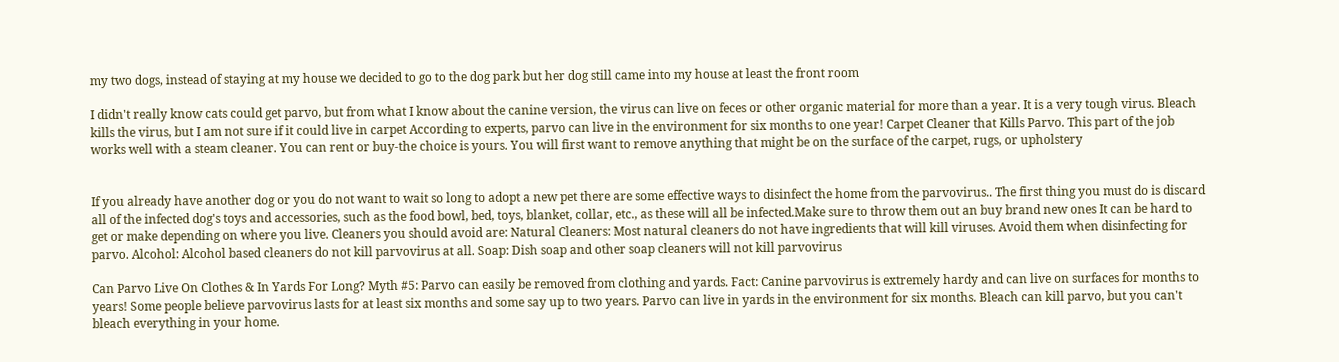my two dogs, instead of staying at my house we decided to go to the dog park but her dog still came into my house at least the front room

I didn't really know cats could get parvo, but from what I know about the canine version, the virus can live on feces or other organic material for more than a year. It is a very tough virus. Bleach kills the virus, but I am not sure if it could live in carpet According to experts, parvo can live in the environment for six months to one year! Carpet Cleaner that Kills Parvo. This part of the job works well with a steam cleaner. You can rent or buy-the choice is yours. You will first want to remove anything that might be on the surface of the carpet, rugs, or upholstery


If you already have another dog or you do not want to wait so long to adopt a new pet there are some effective ways to disinfect the home from the parvovirus.. The first thing you must do is discard all of the infected dog's toys and accessories, such as the food bowl, bed, toys, blanket, collar, etc., as these will all be infected.Make sure to throw them out an buy brand new ones It can be hard to get or make depending on where you live. Cleaners you should avoid are: Natural Cleaners: Most natural cleaners do not have ingredients that will kill viruses. Avoid them when disinfecting for parvo. Alcohol: Alcohol based cleaners do not kill parvovirus at all. Soap: Dish soap and other soap cleaners will not kill parvovirus

Can Parvo Live On Clothes & In Yards For Long? Myth #5: Parvo can easily be removed from clothing and yards. Fact: Canine parvovirus is extremely hardy and can live on surfaces for months to years! Some people believe parvovirus lasts for at least six months and some say up to two years. Parvo can live in yards in the environment for six months. Bleach can kill parvo, but you can't bleach everything in your home.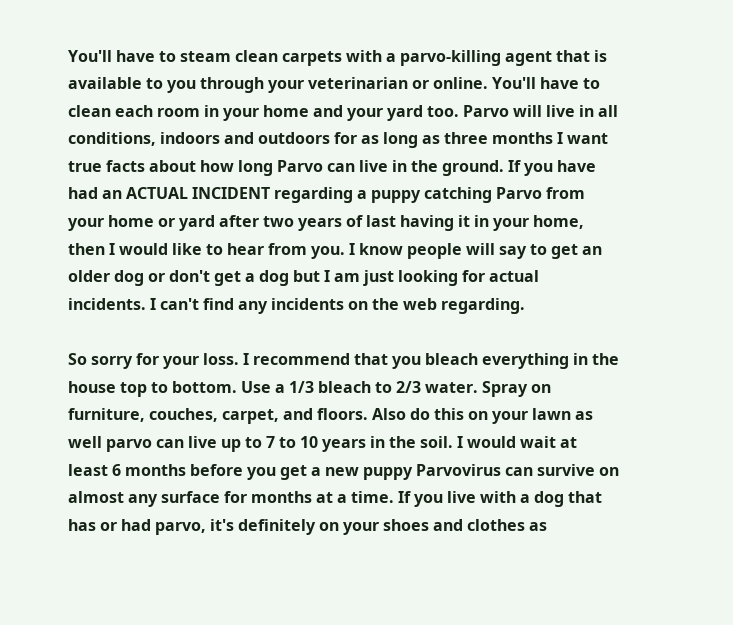You'll have to steam clean carpets with a parvo-killing agent that is available to you through your veterinarian or online. You'll have to clean each room in your home and your yard too. Parvo will live in all conditions, indoors and outdoors for as long as three months I want true facts about how long Parvo can live in the ground. If you have had an ACTUAL INCIDENT regarding a puppy catching Parvo from your home or yard after two years of last having it in your home, then I would like to hear from you. I know people will say to get an older dog or don't get a dog but I am just looking for actual incidents. I can't find any incidents on the web regarding.

So sorry for your loss. I recommend that you bleach everything in the house top to bottom. Use a 1/3 bleach to 2/3 water. Spray on furniture, couches, carpet, and floors. Also do this on your lawn as well parvo can live up to 7 to 10 years in the soil. I would wait at least 6 months before you get a new puppy Parvovirus can survive on almost any surface for months at a time. If you live with a dog that has or had parvo, it's definitely on your shoes and clothes as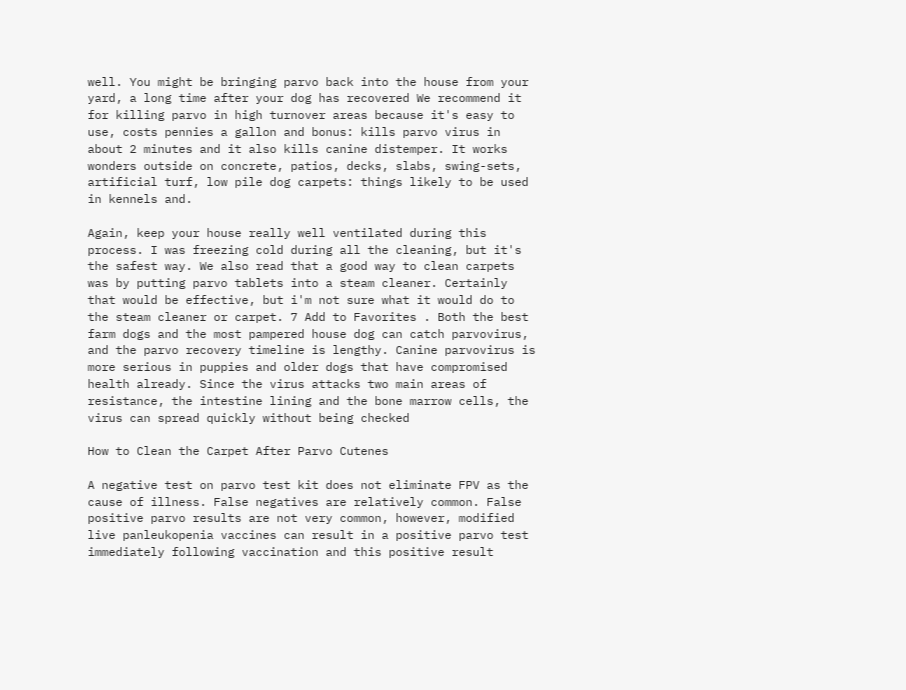well. You might be bringing parvo back into the house from your yard, a long time after your dog has recovered We recommend it for killing parvo in high turnover areas because it's easy to use, costs pennies a gallon and bonus: kills parvo virus in about 2 minutes and it also kills canine distemper. It works wonders outside on concrete, patios, decks, slabs, swing-sets, artificial turf, low pile dog carpets: things likely to be used in kennels and.

Again, keep your house really well ventilated during this process. I was freezing cold during all the cleaning, but it's the safest way. We also read that a good way to clean carpets was by putting parvo tablets into a steam cleaner. Certainly that would be effective, but i'm not sure what it would do to the steam cleaner or carpet. 7 Add to Favorites . Both the best farm dogs and the most pampered house dog can catch parvovirus, and the parvo recovery timeline is lengthy. Canine parvovirus is more serious in puppies and older dogs that have compromised health already. Since the virus attacks two main areas of resistance, the intestine lining and the bone marrow cells, the virus can spread quickly without being checked

How to Clean the Carpet After Parvo Cutenes

A negative test on parvo test kit does not eliminate FPV as the cause of illness. False negatives are relatively common. False positive parvo results are not very common, however, modified live panleukopenia vaccines can result in a positive parvo test immediately following vaccination and this positive result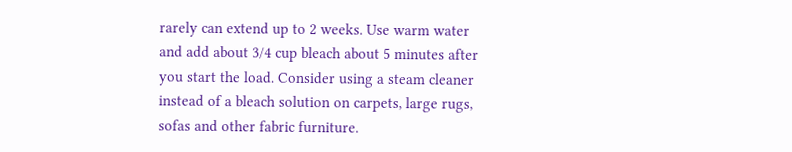rarely can extend up to 2 weeks. Use warm water and add about 3/4 cup bleach about 5 minutes after you start the load. Consider using a steam cleaner instead of a bleach solution on carpets, large rugs, sofas and other fabric furniture.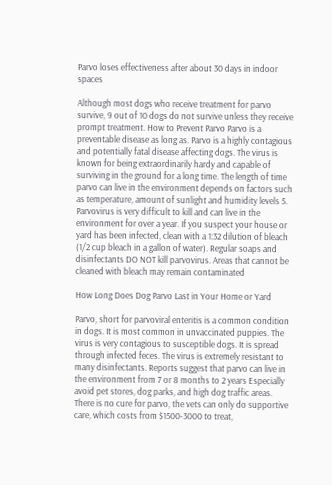Parvo loses effectiveness after about 30 days in indoor spaces

Although most dogs who receive treatment for parvo survive, 9 out of 10 dogs do not survive unless they receive prompt treatment. How to Prevent Parvo Parvo is a preventable disease as long as. Parvo is a highly contagious and potentially fatal disease affecting dogs. The virus is known for being extraordinarily hardy and capable of surviving in the ground for a long time. The length of time parvo can live in the environment depends on factors such as temperature, amount of sunlight and humidity levels 5. Parvovirus is very difficult to kill and can live in the environment for over a year. If you suspect your house or yard has been infected, clean with a 1:32 dilution of bleach (1/2 cup bleach in a gallon of water). Regular soaps and disinfectants DO NOT kill parvovirus. Areas that cannot be cleaned with bleach may remain contaminated

How Long Does Dog Parvo Last in Your Home or Yard

Parvo, short for parvoviral enteritis is a common condition in dogs. It is most common in unvaccinated puppies. The virus is very contagious to susceptible dogs. It is spread through infected feces. The virus is extremely resistant to many disinfectants. Reports suggest that parvo can live in the environment from 7 or 8 months to 2 years Especially avoid pet stores, dog parks, and high dog traffic areas. There is no cure for parvo, the vets can only do supportive care, which costs from $1500-3000 to treat,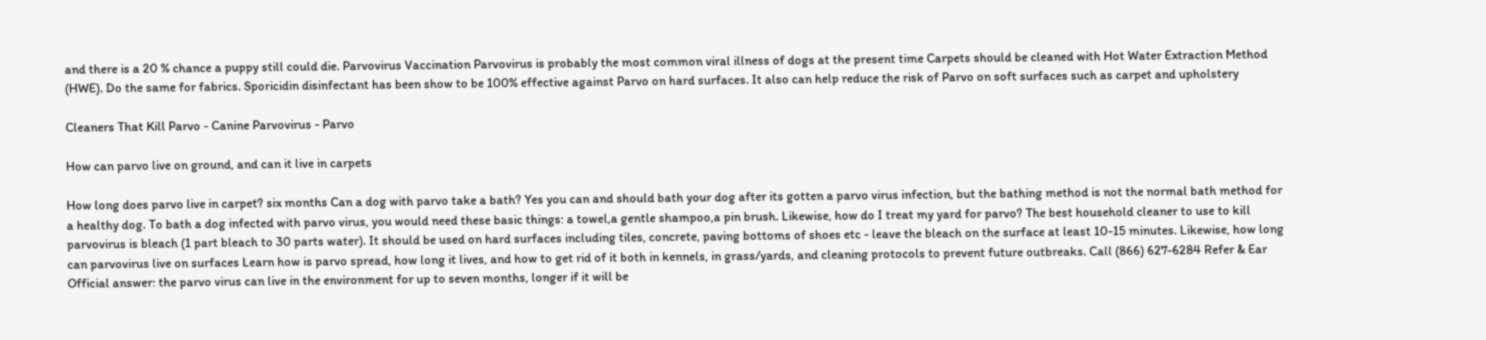and there is a 20 % chance a puppy still could die. Parvovirus Vaccination Parvovirus is probably the most common viral illness of dogs at the present time Carpets should be cleaned with Hot Water Extraction Method (HWE). Do the same for fabrics. Sporicidin disinfectant has been show to be 100% effective against Parvo on hard surfaces. It also can help reduce the risk of Parvo on soft surfaces such as carpet and upholstery

Cleaners That Kill Parvo - Canine Parvovirus - Parvo

How can parvo live on ground, and can it live in carpets

How long does parvo live in carpet? six months Can a dog with parvo take a bath? Yes you can and should bath your dog after its gotten a parvo virus infection, but the bathing method is not the normal bath method for a healthy dog. To bath a dog infected with parvo virus, you would need these basic things: a towel,a gentle shampoo,a pin brush. Likewise, how do I treat my yard for parvo? The best household cleaner to use to kill parvovirus is bleach (1 part bleach to 30 parts water). It should be used on hard surfaces including tiles, concrete, paving bottoms of shoes etc - leave the bleach on the surface at least 10-15 minutes. Likewise, how long can parvovirus live on surfaces Learn how is parvo spread, how long it lives, and how to get rid of it both in kennels, in grass/yards, and cleaning protocols to prevent future outbreaks. Call (866) 627-6284 Refer & Ear Official answer: the parvo virus can live in the environment for up to seven months, longer if it will be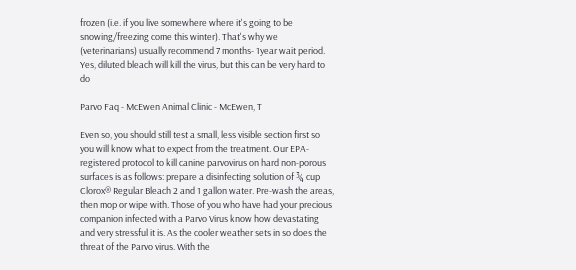frozen (i.e. if you live somewhere where it's going to be snowing/freezing come this winter). That's why we (veterinarians) usually recommend 7 months- 1year wait period. Yes, diluted bleach will kill the virus, but this can be very hard to do

Parvo Faq - McEwen Animal Clinic - McEwen, T

Even so, you should still test a small, less visible section first so you will know what to expect from the treatment. Our EPA-registered protocol to kill canine parvovirus on hard non-porous surfaces is as follows: prepare a disinfecting solution of ¾ cup Clorox® Regular Bleach 2 and 1 gallon water. Pre-wash the areas, then mop or wipe with. Those of you who have had your precious companion infected with a Parvo Virus know how devastating and very stressful it is. As the cooler weather sets in so does the threat of the Parvo virus. With the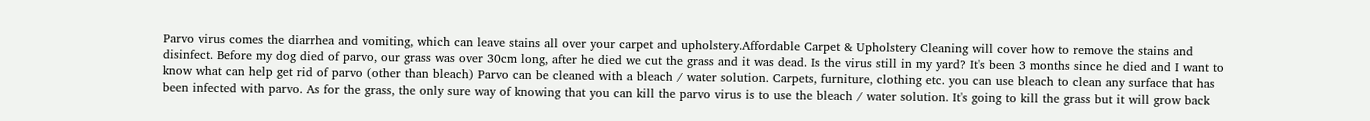Parvo virus comes the diarrhea and vomiting, which can leave stains all over your carpet and upholstery.Affordable Carpet & Upholstery Cleaning will cover how to remove the stains and disinfect. Before my dog died of parvo, our grass was over 30cm long, after he died we cut the grass and it was dead. Is the virus still in my yard? It's been 3 months since he died and I want to know what can help get rid of parvo (other than bleach) Parvo can be cleaned with a bleach / water solution. Carpets, furniture, clothing etc. you can use bleach to clean any surface that has been infected with parvo. As for the grass, the only sure way of knowing that you can kill the parvo virus is to use the bleach / water solution. It's going to kill the grass but it will grow back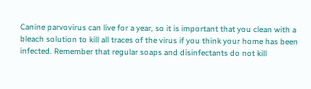Canine parvovirus can live for a year, so it is important that you clean with a bleach solution to kill all traces of the virus if you think your home has been infected. Remember that regular soaps and disinfectants do not kill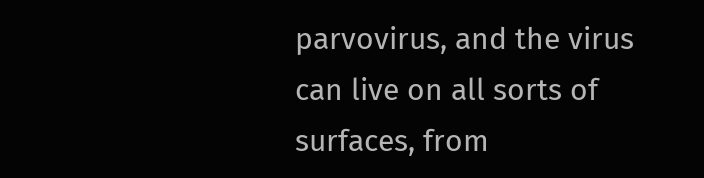parvovirus, and the virus can live on all sorts of surfaces, from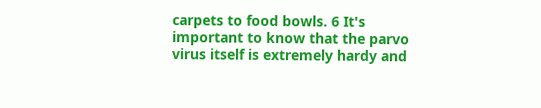carpets to food bowls. 6 It's important to know that the parvo virus itself is extremely hardy and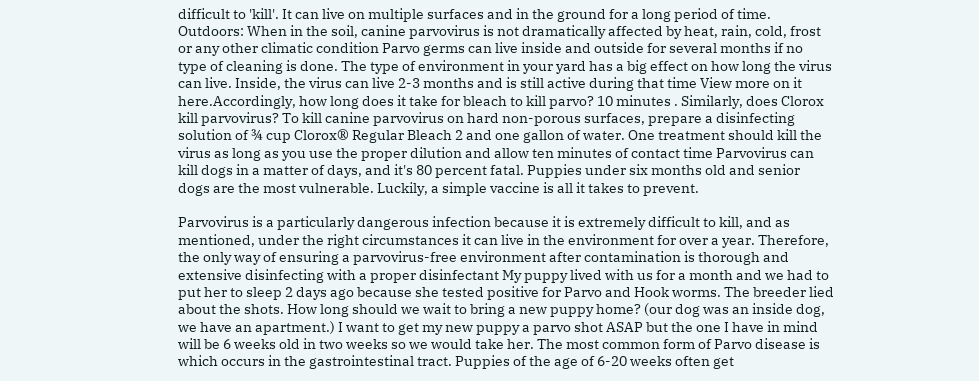difficult to 'kill'. It can live on multiple surfaces and in the ground for a long period of time. Outdoors: When in the soil, canine parvovirus is not dramatically affected by heat, rain, cold, frost or any other climatic condition Parvo germs can live inside and outside for several months if no type of cleaning is done. The type of environment in your yard has a big effect on how long the virus can live. Inside, the virus can live 2-3 months and is still active during that time View more on it here.Accordingly, how long does it take for bleach to kill parvo? 10 minutes . Similarly, does Clorox kill parvovirus? To kill canine parvovirus on hard non-porous surfaces, prepare a disinfecting solution of ¾ cup Clorox® Regular Bleach 2 and one gallon of water. One treatment should kill the virus as long as you use the proper dilution and allow ten minutes of contact time Parvovirus can kill dogs in a matter of days, and it's 80 percent fatal. Puppies under six months old and senior dogs are the most vulnerable. Luckily, a simple vaccine is all it takes to prevent.

Parvovirus is a particularly dangerous infection because it is extremely difficult to kill, and as mentioned, under the right circumstances it can live in the environment for over a year. Therefore, the only way of ensuring a parvovirus-free environment after contamination is thorough and extensive disinfecting with a proper disinfectant My puppy lived with us for a month and we had to put her to sleep 2 days ago because she tested positive for Parvo and Hook worms. The breeder lied about the shots. How long should we wait to bring a new puppy home? (our dog was an inside dog, we have an apartment.) I want to get my new puppy a parvo shot ASAP but the one I have in mind will be 6 weeks old in two weeks so we would take her. The most common form of Parvo disease is which occurs in the gastrointestinal tract. Puppies of the age of 6-20 weeks often get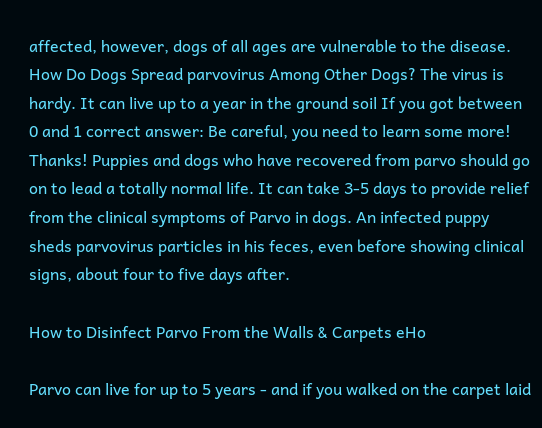affected, however, dogs of all ages are vulnerable to the disease. How Do Dogs Spread parvovirus Among Other Dogs? The virus is hardy. It can live up to a year in the ground soil If you got between 0 and 1 correct answer: Be careful, you need to learn some more! Thanks! Puppies and dogs who have recovered from parvo should go on to lead a totally normal life. It can take 3-5 days to provide relief from the clinical symptoms of Parvo in dogs. An infected puppy sheds parvovirus particles in his feces, even before showing clinical signs, about four to five days after.

How to Disinfect Parvo From the Walls & Carpets eHo

Parvo can live for up to 5 years - and if you walked on the carpet laid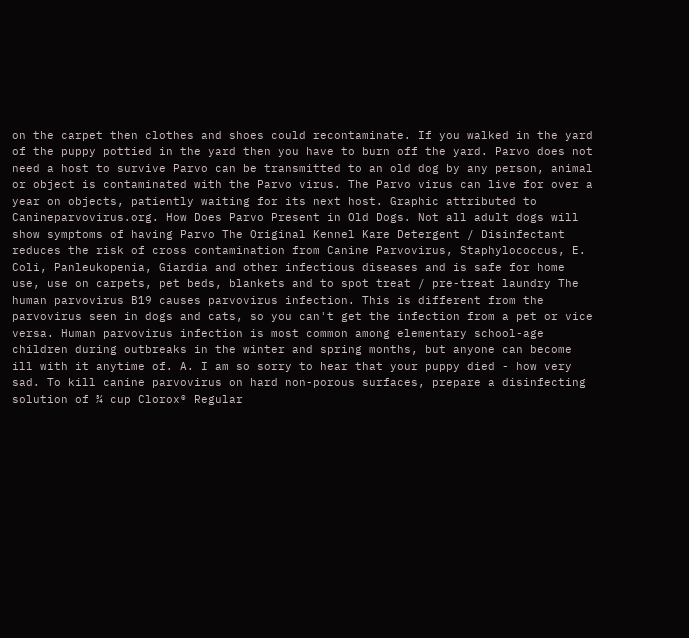on the carpet then clothes and shoes could recontaminate. If you walked in the yard of the puppy pottied in the yard then you have to burn off the yard. Parvo does not need a host to survive Parvo can be transmitted to an old dog by any person, animal or object is contaminated with the Parvo virus. The Parvo virus can live for over a year on objects, patiently waiting for its next host. Graphic attributed to Canineparvovirus.org. How Does Parvo Present in Old Dogs. Not all adult dogs will show symptoms of having Parvo The Original Kennel Kare Detergent / Disinfectant reduces the risk of cross contamination from Canine Parvovirus, Staphylococcus, E. Coli, Panleukopenia, Giardia and other infectious diseases and is safe for home use, use on carpets, pet beds, blankets and to spot treat / pre-treat laundry The human parvovirus B19 causes parvovirus infection. This is different from the parvovirus seen in dogs and cats, so you can't get the infection from a pet or vice versa. Human parvovirus infection is most common among elementary school-age children during outbreaks in the winter and spring months, but anyone can become ill with it anytime of. A. I am so sorry to hear that your puppy died - how very sad. To kill canine parvovirus on hard non-porous surfaces, prepare a disinfecting solution of ¾ cup Clorox® Regular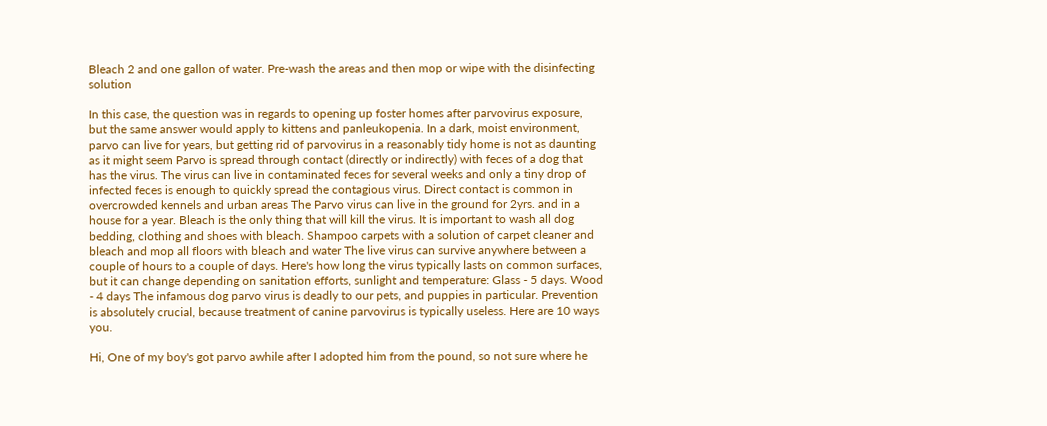Bleach 2 and one gallon of water. Pre-wash the areas and then mop or wipe with the disinfecting solution

In this case, the question was in regards to opening up foster homes after parvovirus exposure, but the same answer would apply to kittens and panleukopenia. In a dark, moist environment, parvo can live for years, but getting rid of parvovirus in a reasonably tidy home is not as daunting as it might seem Parvo is spread through contact (directly or indirectly) with feces of a dog that has the virus. The virus can live in contaminated feces for several weeks and only a tiny drop of infected feces is enough to quickly spread the contagious virus. Direct contact is common in overcrowded kennels and urban areas The Parvo virus can live in the ground for 2yrs. and in a house for a year. Bleach is the only thing that will kill the virus. It is important to wash all dog bedding, clothing and shoes with bleach. Shampoo carpets with a solution of carpet cleaner and bleach and mop all floors with bleach and water The live virus can survive anywhere between a couple of hours to a couple of days. Here's how long the virus typically lasts on common surfaces, but it can change depending on sanitation efforts, sunlight and temperature: Glass - 5 days. Wood - 4 days The infamous dog parvo virus is deadly to our pets, and puppies in particular. Prevention is absolutely crucial, because treatment of canine parvovirus is typically useless. Here are 10 ways you.

Hi, One of my boy's got parvo awhile after I adopted him from the pound, so not sure where he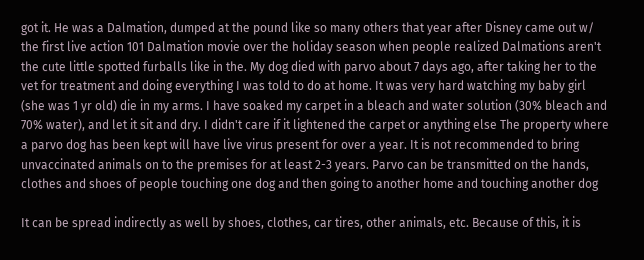got it. He was a Dalmation, dumped at the pound like so many others that year after Disney came out w/ the first live action 101 Dalmation movie over the holiday season when people realized Dalmations aren't the cute little spotted furballs like in the. My dog died with parvo about 7 days ago, after taking her to the vet for treatment and doing everything I was told to do at home. It was very hard watching my baby girl (she was 1 yr old) die in my arms. I have soaked my carpet in a bleach and water solution (30% bleach and 70% water), and let it sit and dry. I didn't care if it lightened the carpet or anything else The property where a parvo dog has been kept will have live virus present for over a year. It is not recommended to bring unvaccinated animals on to the premises for at least 2-3 years. Parvo can be transmitted on the hands, clothes and shoes of people touching one dog and then going to another home and touching another dog

It can be spread indirectly as well by shoes, clothes, car tires, other animals, etc. Because of this, it is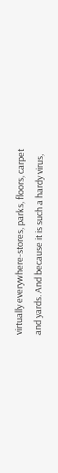virtually everywhere-stores, parks, floors, carpet and yards. And because it is such a hardy virus,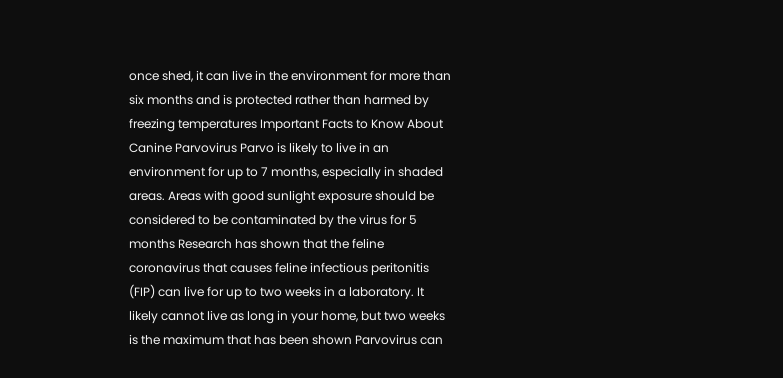once shed, it can live in the environment for more than six months and is protected rather than harmed by freezing temperatures Important Facts to Know About Canine Parvovirus Parvo is likely to live in an environment for up to 7 months, especially in shaded areas. Areas with good sunlight exposure should be considered to be contaminated by the virus for 5 months Research has shown that the feline coronavirus that causes feline infectious peritonitis (FIP) can live for up to two weeks in a laboratory. It likely cannot live as long in your home, but two weeks is the maximum that has been shown Parvovirus can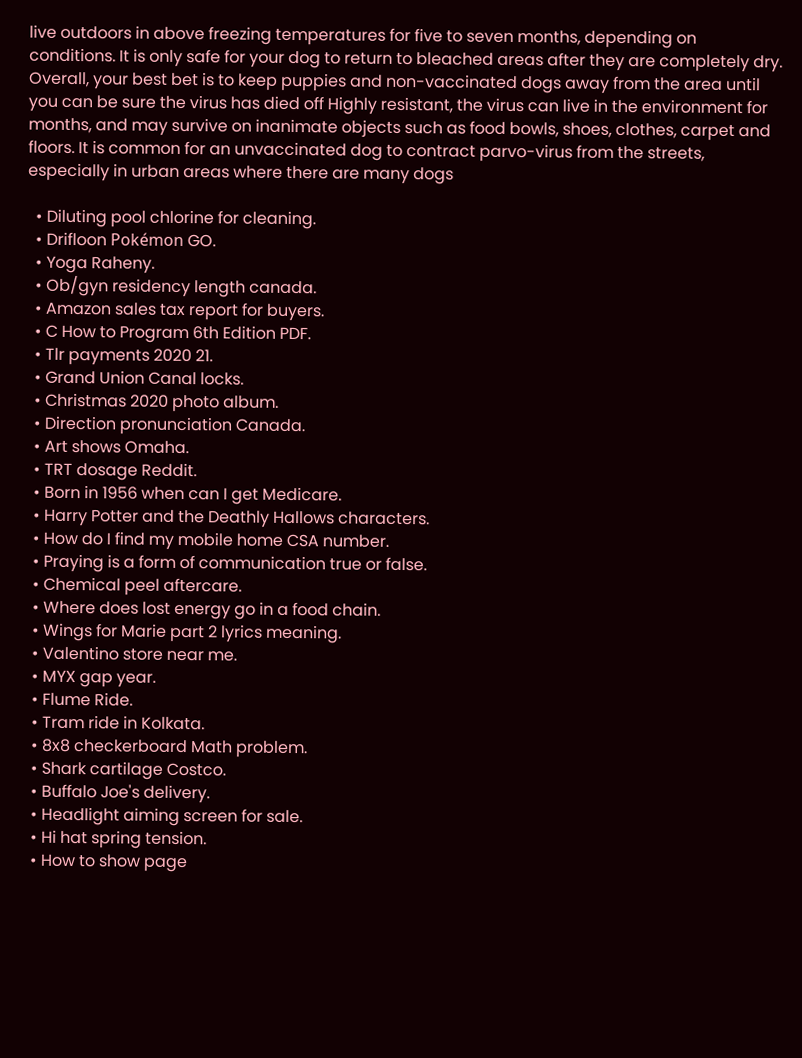live outdoors in above freezing temperatures for five to seven months, depending on conditions. It is only safe for your dog to return to bleached areas after they are completely dry. Overall, your best bet is to keep puppies and non-vaccinated dogs away from the area until you can be sure the virus has died off Highly resistant, the virus can live in the environment for months, and may survive on inanimate objects such as food bowls, shoes, clothes, carpet and floors. It is common for an unvaccinated dog to contract parvo-virus from the streets, especially in urban areas where there are many dogs

  • Diluting pool chlorine for cleaning.
  • Drifloon Pokémon GO.
  • Yoga Raheny.
  • Ob/gyn residency length canada.
  • Amazon sales tax report for buyers.
  • C How to Program 6th Edition PDF.
  • Tlr payments 2020 21.
  • Grand Union Canal locks.
  • Christmas 2020 photo album.
  • Direction pronunciation Canada.
  • Art shows Omaha.
  • TRT dosage Reddit.
  • Born in 1956 when can I get Medicare.
  • Harry Potter and the Deathly Hallows characters.
  • How do I find my mobile home CSA number.
  • Praying is a form of communication true or false.
  • Chemical peel aftercare.
  • Where does lost energy go in a food chain.
  • Wings for Marie part 2 lyrics meaning.
  • Valentino store near me.
  • MYX gap year.
  • Flume Ride.
  • Tram ride in Kolkata.
  • 8x8 checkerboard Math problem.
  • Shark cartilage Costco.
  • Buffalo Joe's delivery.
  • Headlight aiming screen for sale.
  • Hi hat spring tension.
  • How to show page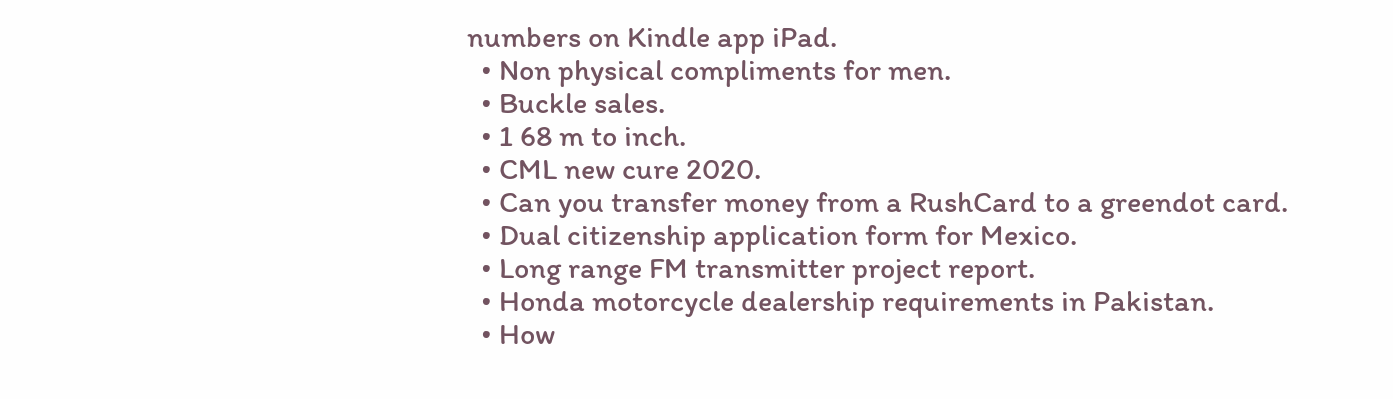numbers on Kindle app iPad.
  • Non physical compliments for men.
  • Buckle sales.
  • 1 68 m to inch.
  • CML new cure 2020.
  • Can you transfer money from a RushCard to a greendot card.
  • Dual citizenship application form for Mexico.
  • Long range FM transmitter project report.
  • Honda motorcycle dealership requirements in Pakistan.
  • How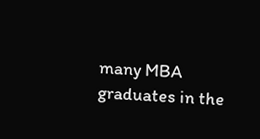many MBA graduates in the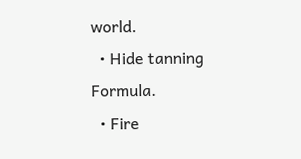world.
  • Hide tanning Formula.
  • Fire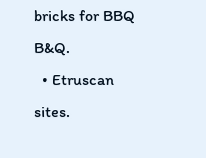bricks for BBQ B&Q.
  • Etruscan sites.